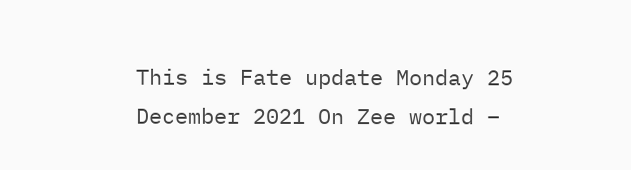This is Fate update Monday 25 December 2021 On Zee world –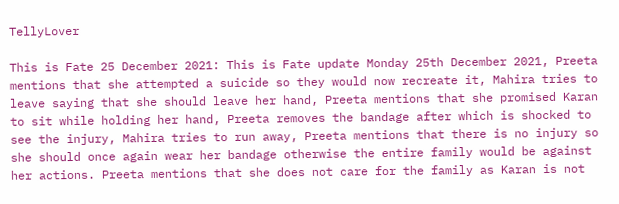TellyLover

This is Fate 25 December 2021: This is Fate update Monday 25th December 2021, Preeta mentions that she attempted a suicide so they would now recreate it, Mahira tries to leave saying that she should leave her hand, Preeta mentions that she promised Karan to sit while holding her hand, Preeta removes the bandage after which is shocked to see the injury, Mahira tries to run away, Preeta mentions that there is no injury so she should once again wear her bandage otherwise the entire family would be against her actions. Preeta mentions that she does not care for the family as Karan is not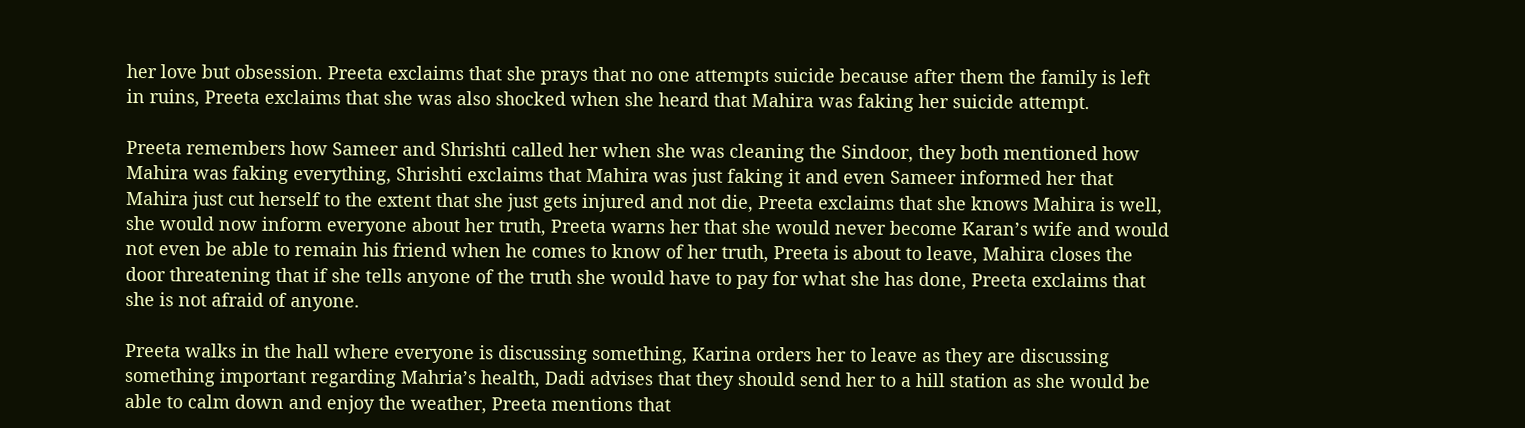her love but obsession. Preeta exclaims that she prays that no one attempts suicide because after them the family is left in ruins, Preeta exclaims that she was also shocked when she heard that Mahira was faking her suicide attempt.

Preeta remembers how Sameer and Shrishti called her when she was cleaning the Sindoor, they both mentioned how Mahira was faking everything, Shrishti exclaims that Mahira was just faking it and even Sameer informed her that Mahira just cut herself to the extent that she just gets injured and not die, Preeta exclaims that she knows Mahira is well, she would now inform everyone about her truth, Preeta warns her that she would never become Karan’s wife and would not even be able to remain his friend when he comes to know of her truth, Preeta is about to leave, Mahira closes the door threatening that if she tells anyone of the truth she would have to pay for what she has done, Preeta exclaims that she is not afraid of anyone.

Preeta walks in the hall where everyone is discussing something, Karina orders her to leave as they are discussing something important regarding Mahria’s health, Dadi advises that they should send her to a hill station as she would be able to calm down and enjoy the weather, Preeta mentions that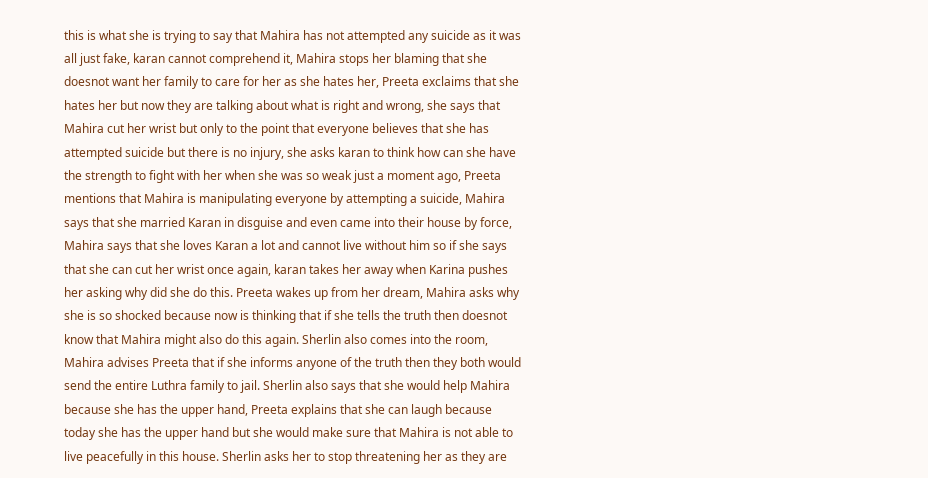this is what she is trying to say that Mahira has not attempted any suicide as it was all just fake, karan cannot comprehend it, Mahira stops her blaming that she doesnot want her family to care for her as she hates her, Preeta exclaims that she hates her but now they are talking about what is right and wrong, she says that Mahira cut her wrist but only to the point that everyone believes that she has attempted suicide but there is no injury, she asks karan to think how can she have the strength to fight with her when she was so weak just a moment ago, Preeta mentions that Mahira is manipulating everyone by attempting a suicide, Mahira says that she married Karan in disguise and even came into their house by force, Mahira says that she loves Karan a lot and cannot live without him so if she says that she can cut her wrist once again, karan takes her away when Karina pushes her asking why did she do this. Preeta wakes up from her dream, Mahira asks why she is so shocked because now is thinking that if she tells the truth then doesnot know that Mahira might also do this again. Sherlin also comes into the room, Mahira advises Preeta that if she informs anyone of the truth then they both would send the entire Luthra family to jail. Sherlin also says that she would help Mahira because she has the upper hand, Preeta explains that she can laugh because today she has the upper hand but she would make sure that Mahira is not able to live peacefully in this house. Sherlin asks her to stop threatening her as they are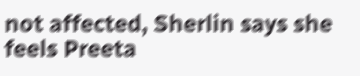not affected, Sherlin says she feels Preeta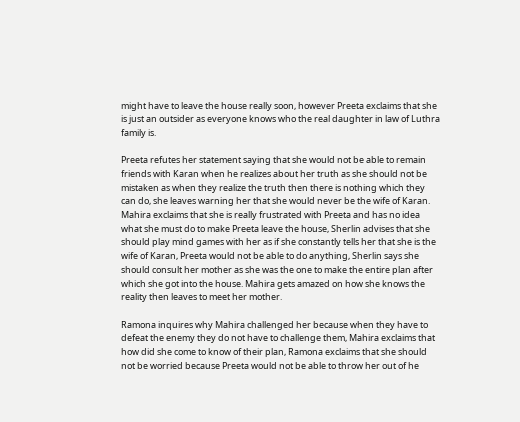might have to leave the house really soon, however Preeta exclaims that she is just an outsider as everyone knows who the real daughter in law of Luthra family is.

Preeta refutes her statement saying that she would not be able to remain friends with Karan when he realizes about her truth as she should not be mistaken as when they realize the truth then there is nothing which they can do, she leaves warning her that she would never be the wife of Karan.
Mahira exclaims that she is really frustrated with Preeta and has no idea what she must do to make Preeta leave the house, Sherlin advises that she should play mind games with her as if she constantly tells her that she is the wife of Karan, Preeta would not be able to do anything, Sherlin says she should consult her mother as she was the one to make the entire plan after which she got into the house. Mahira gets amazed on how she knows the reality then leaves to meet her mother.

Ramona inquires why Mahira challenged her because when they have to defeat the enemy they do not have to challenge them, Mahira exclaims that how did she come to know of their plan, Ramona exclaims that she should not be worried because Preeta would not be able to throw her out of he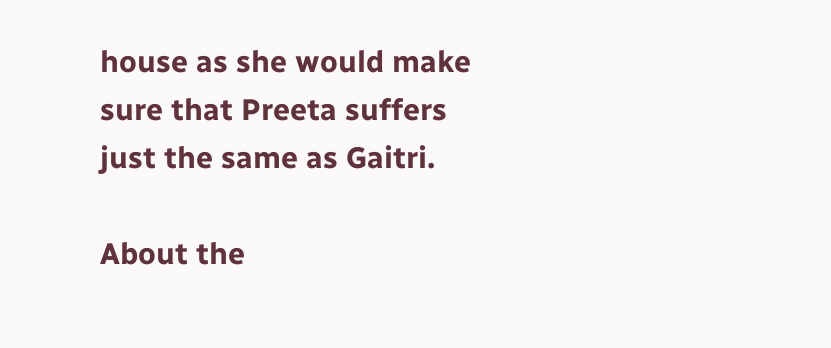house as she would make sure that Preeta suffers just the same as Gaitri.

About the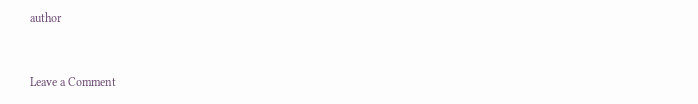author


Leave a Comment